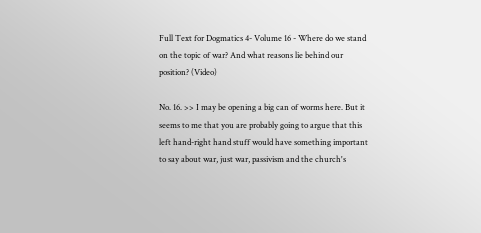Full Text for Dogmatics 4- Volume 16 - Where do we stand on the topic of war? And what reasons lie behind our position? (Video)

No. 16. >> I may be opening a big can of worms here. But it seems to me that you are probably going to argue that this left hand-right hand stuff would have something important to say about war, just war, passivism and the church's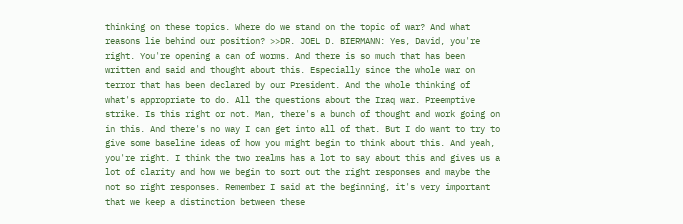thinking on these topics. Where do we stand on the topic of war? And what reasons lie behind our position? >>DR. JOEL D. BIERMANN: Yes, David, you're right. You're opening a can of worms. And there is so much that has been written and said and thought about this. Especially since the whole war on terror that has been declared by our President. And the whole thinking of what's appropriate to do. All the questions about the Iraq war. Preemptive strike. Is this right or not. Man, there's a bunch of thought and work going on in this. And there's no way I can get into all of that. But I do want to try to give some baseline ideas of how you might begin to think about this. And yeah, you're right. I think the two realms has a lot to say about this and gives us a lot of clarity and how we begin to sort out the right responses and maybe the not so right responses. Remember I said at the beginning, it's very important that we keep a distinction between these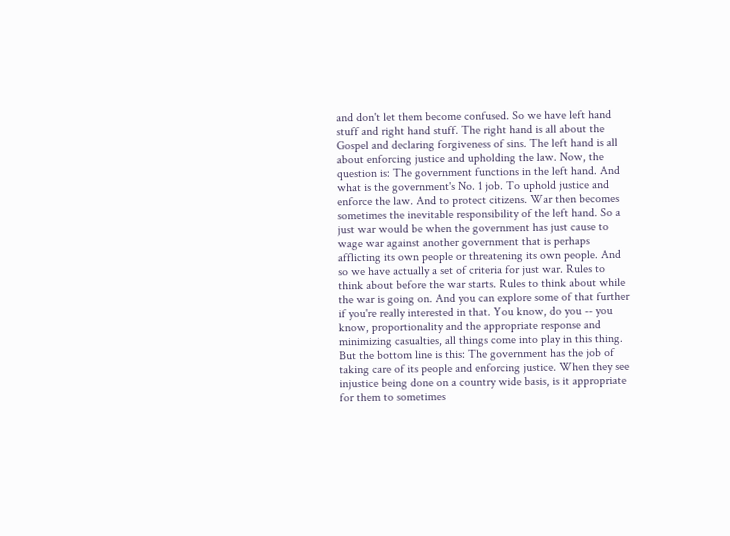and don't let them become confused. So we have left hand stuff and right hand stuff. The right hand is all about the Gospel and declaring forgiveness of sins. The left hand is all about enforcing justice and upholding the law. Now, the question is: The government functions in the left hand. And what is the government's No. 1 job. To uphold justice and enforce the law. And to protect citizens. War then becomes sometimes the inevitable responsibility of the left hand. So a just war would be when the government has just cause to wage war against another government that is perhaps afflicting its own people or threatening its own people. And so we have actually a set of criteria for just war. Rules to think about before the war starts. Rules to think about while the war is going on. And you can explore some of that further if you're really interested in that. You know, do you -- you know, proportionality and the appropriate response and minimizing casualties, all things come into play in this thing. But the bottom line is this: The government has the job of taking care of its people and enforcing justice. When they see injustice being done on a country wide basis, is it appropriate for them to sometimes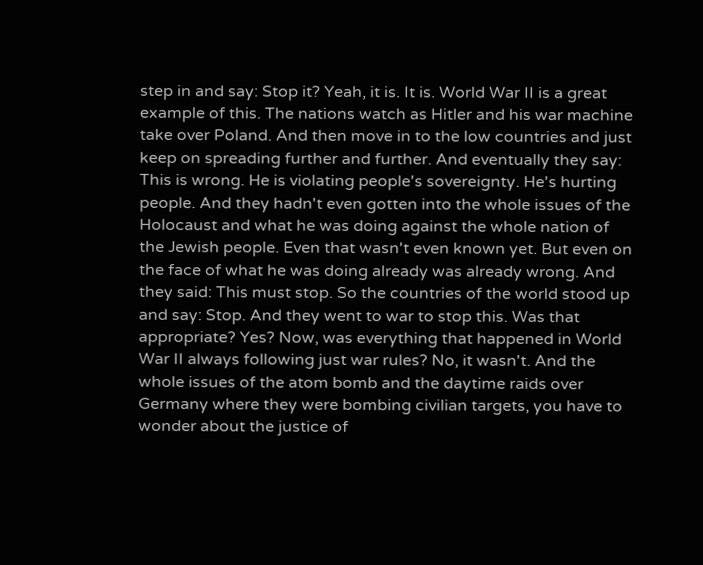step in and say: Stop it? Yeah, it is. It is. World War II is a great example of this. The nations watch as Hitler and his war machine take over Poland. And then move in to the low countries and just keep on spreading further and further. And eventually they say: This is wrong. He is violating people's sovereignty. He's hurting people. And they hadn't even gotten into the whole issues of the Holocaust and what he was doing against the whole nation of the Jewish people. Even that wasn't even known yet. But even on the face of what he was doing already was already wrong. And they said: This must stop. So the countries of the world stood up and say: Stop. And they went to war to stop this. Was that appropriate? Yes? Now, was everything that happened in World War II always following just war rules? No, it wasn't. And the whole issues of the atom bomb and the daytime raids over Germany where they were bombing civilian targets, you have to wonder about the justice of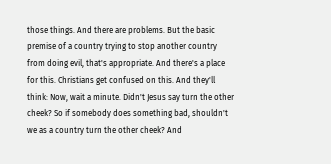those things. And there are problems. But the basic premise of a country trying to stop another country from doing evil, that's appropriate. And there's a place for this. Christians get confused on this. And they'll think: Now, wait a minute. Didn't Jesus say turn the other cheek? So if somebody does something bad, shouldn't we as a country turn the other cheek? And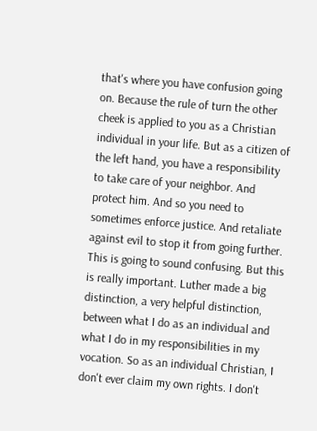that's where you have confusion going on. Because the rule of turn the other cheek is applied to you as a Christian individual in your life. But as a citizen of the left hand, you have a responsibility to take care of your neighbor. And protect him. And so you need to sometimes enforce justice. And retaliate against evil to stop it from going further. This is going to sound confusing. But this is really important. Luther made a big distinction, a very helpful distinction, between what I do as an individual and what I do in my responsibilities in my vocation. So as an individual Christian, I don't ever claim my own rights. I don't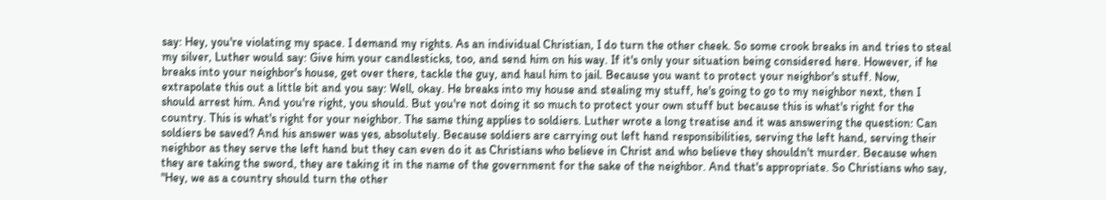say: Hey, you're violating my space. I demand my rights. As an individual Christian, I do turn the other cheek. So some crook breaks in and tries to steal my silver, Luther would say: Give him your candlesticks, too, and send him on his way. If it's only your situation being considered here. However, if he breaks into your neighbor's house, get over there, tackle the guy, and haul him to jail. Because you want to protect your neighbor's stuff. Now, extrapolate this out a little bit and you say: Well, okay. He breaks into my house and stealing my stuff, he's going to go to my neighbor next, then I should arrest him. And you're right, you should. But you're not doing it so much to protect your own stuff but because this is what's right for the country. This is what's right for your neighbor. The same thing applies to soldiers. Luther wrote a long treatise and it was answering the question: Can soldiers be saved? And his answer was yes, absolutely. Because soldiers are carrying out left hand responsibilities, serving the left hand, serving their neighbor as they serve the left hand but they can even do it as Christians who believe in Christ and who believe they shouldn't murder. Because when they are taking the sword, they are taking it in the name of the government for the sake of the neighbor. And that's appropriate. So Christians who say, "Hey, we as a country should turn the other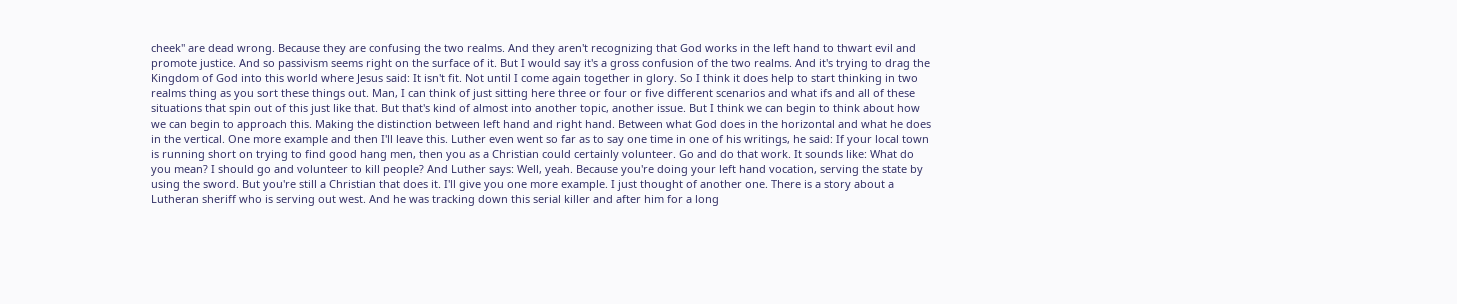cheek" are dead wrong. Because they are confusing the two realms. And they aren't recognizing that God works in the left hand to thwart evil and promote justice. And so passivism seems right on the surface of it. But I would say it's a gross confusion of the two realms. And it's trying to drag the Kingdom of God into this world where Jesus said: It isn't fit. Not until I come again together in glory. So I think it does help to start thinking in two realms thing as you sort these things out. Man, I can think of just sitting here three or four or five different scenarios and what ifs and all of these situations that spin out of this just like that. But that's kind of almost into another topic, another issue. But I think we can begin to think about how we can begin to approach this. Making the distinction between left hand and right hand. Between what God does in the horizontal and what he does in the vertical. One more example and then I'll leave this. Luther even went so far as to say one time in one of his writings, he said: If your local town is running short on trying to find good hang men, then you as a Christian could certainly volunteer. Go and do that work. It sounds like: What do you mean? I should go and volunteer to kill people? And Luther says: Well, yeah. Because you're doing your left hand vocation, serving the state by using the sword. But you're still a Christian that does it. I'll give you one more example. I just thought of another one. There is a story about a Lutheran sheriff who is serving out west. And he was tracking down this serial killer and after him for a long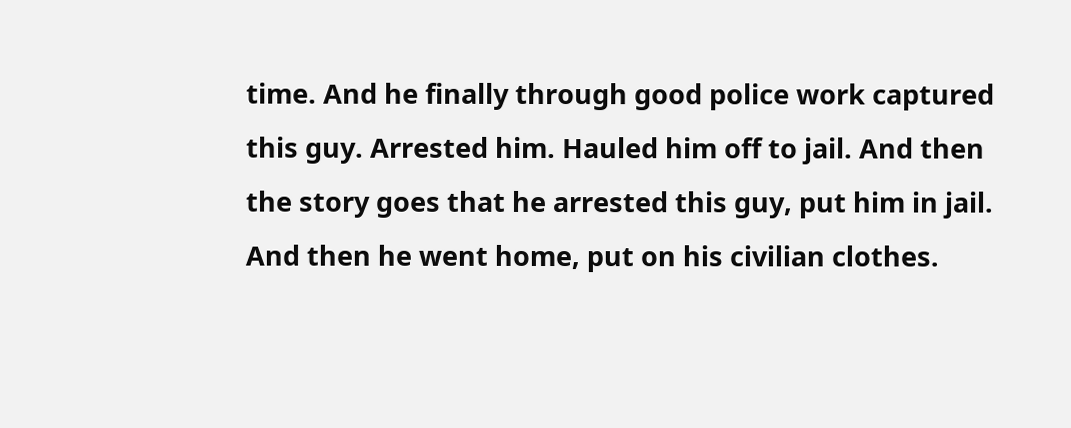time. And he finally through good police work captured this guy. Arrested him. Hauled him off to jail. And then the story goes that he arrested this guy, put him in jail. And then he went home, put on his civilian clothes.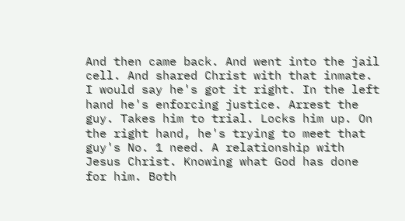And then came back. And went into the jail cell. And shared Christ with that inmate. I would say he's got it right. In the left hand he's enforcing justice. Arrest the guy. Takes him to trial. Locks him up. On the right hand, he's trying to meet that guy's No. 1 need. A relationship with Jesus Christ. Knowing what God has done for him. Both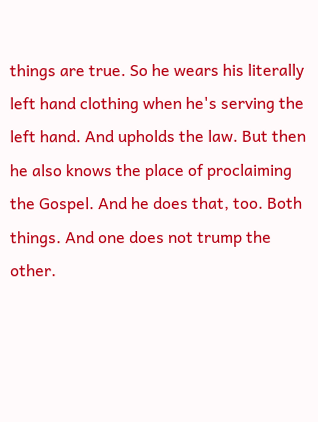things are true. So he wears his literally left hand clothing when he's serving the left hand. And upholds the law. But then he also knows the place of proclaiming the Gospel. And he does that, too. Both things. And one does not trump the other.